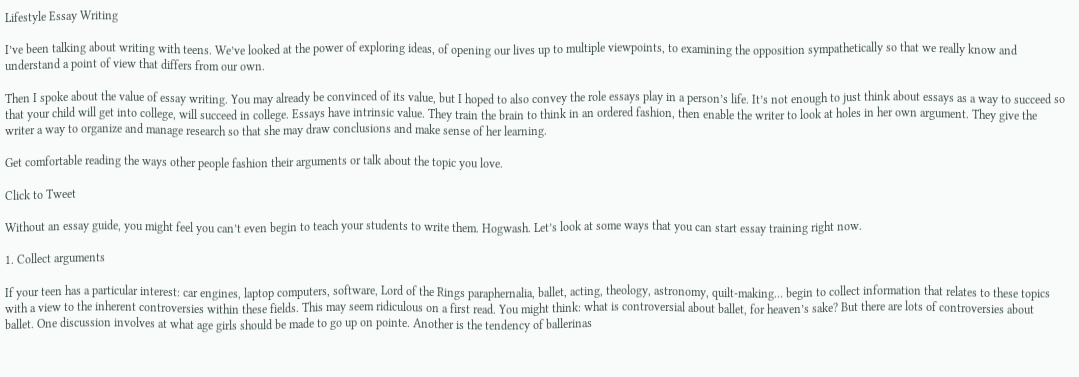Lifestyle Essay Writing

I’ve been talking about writing with teens. We’ve looked at the power of exploring ideas, of opening our lives up to multiple viewpoints, to examining the opposition sympathetically so that we really know and understand a point of view that differs from our own.

Then I spoke about the value of essay writing. You may already be convinced of its value, but I hoped to also convey the role essays play in a person’s life. It’s not enough to just think about essays as a way to succeed so that your child will get into college, will succeed in college. Essays have intrinsic value. They train the brain to think in an ordered fashion, then enable the writer to look at holes in her own argument. They give the writer a way to organize and manage research so that she may draw conclusions and make sense of her learning.

Get comfortable reading the ways other people fashion their arguments or talk about the topic you love.

Click to Tweet

Without an essay guide, you might feel you can’t even begin to teach your students to write them. Hogwash. Let’s look at some ways that you can start essay training right now.

1. Collect arguments

If your teen has a particular interest: car engines, laptop computers, software, Lord of the Rings paraphernalia, ballet, acting, theology, astronomy, quilt-making… begin to collect information that relates to these topics with a view to the inherent controversies within these fields. This may seem ridiculous on a first read. You might think: what is controversial about ballet, for heaven’s sake? But there are lots of controversies about ballet. One discussion involves at what age girls should be made to go up on pointe. Another is the tendency of ballerinas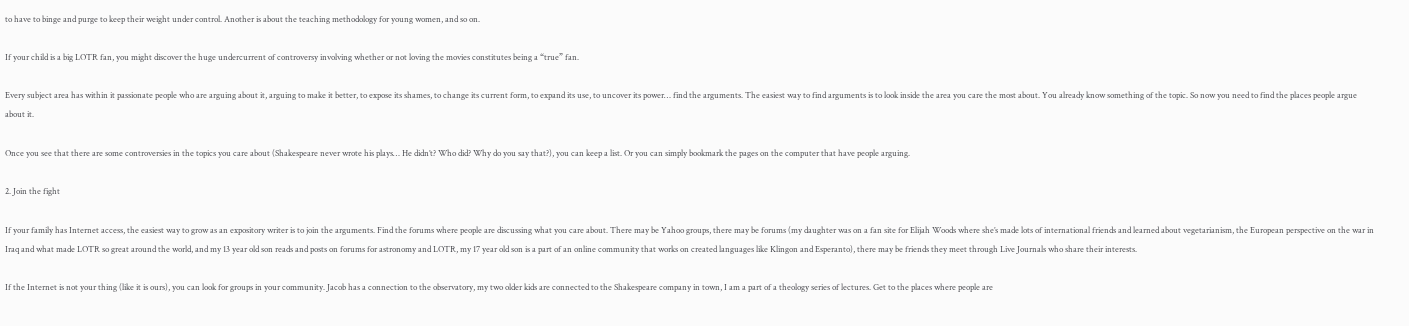to have to binge and purge to keep their weight under control. Another is about the teaching methodology for young women, and so on.

If your child is a big LOTR fan, you might discover the huge undercurrent of controversy involving whether or not loving the movies constitutes being a “true” fan.

Every subject area has within it passionate people who are arguing about it, arguing to make it better, to expose its shames, to change its current form, to expand its use, to uncover its power… find the arguments. The easiest way to find arguments is to look inside the area you care the most about. You already know something of the topic. So now you need to find the places people argue about it.

Once you see that there are some controversies in the topics you care about (Shakespeare never wrote his plays… He didn’t? Who did? Why do you say that?), you can keep a list. Or you can simply bookmark the pages on the computer that have people arguing.

2. Join the fight

If your family has Internet access, the easiest way to grow as an expository writer is to join the arguments. Find the forums where people are discussing what you care about. There may be Yahoo groups, there may be forums (my daughter was on a fan site for Elijah Woods where she’s made lots of international friends and learned about vegetarianism, the European perspective on the war in Iraq and what made LOTR so great around the world, and my 13 year old son reads and posts on forums for astronomy and LOTR, my 17 year old son is a part of an online community that works on created languages like Klingon and Esperanto), there may be friends they meet through Live Journals who share their interests.

If the Internet is not your thing (like it is ours), you can look for groups in your community. Jacob has a connection to the observatory, my two older kids are connected to the Shakespeare company in town, I am a part of a theology series of lectures. Get to the places where people are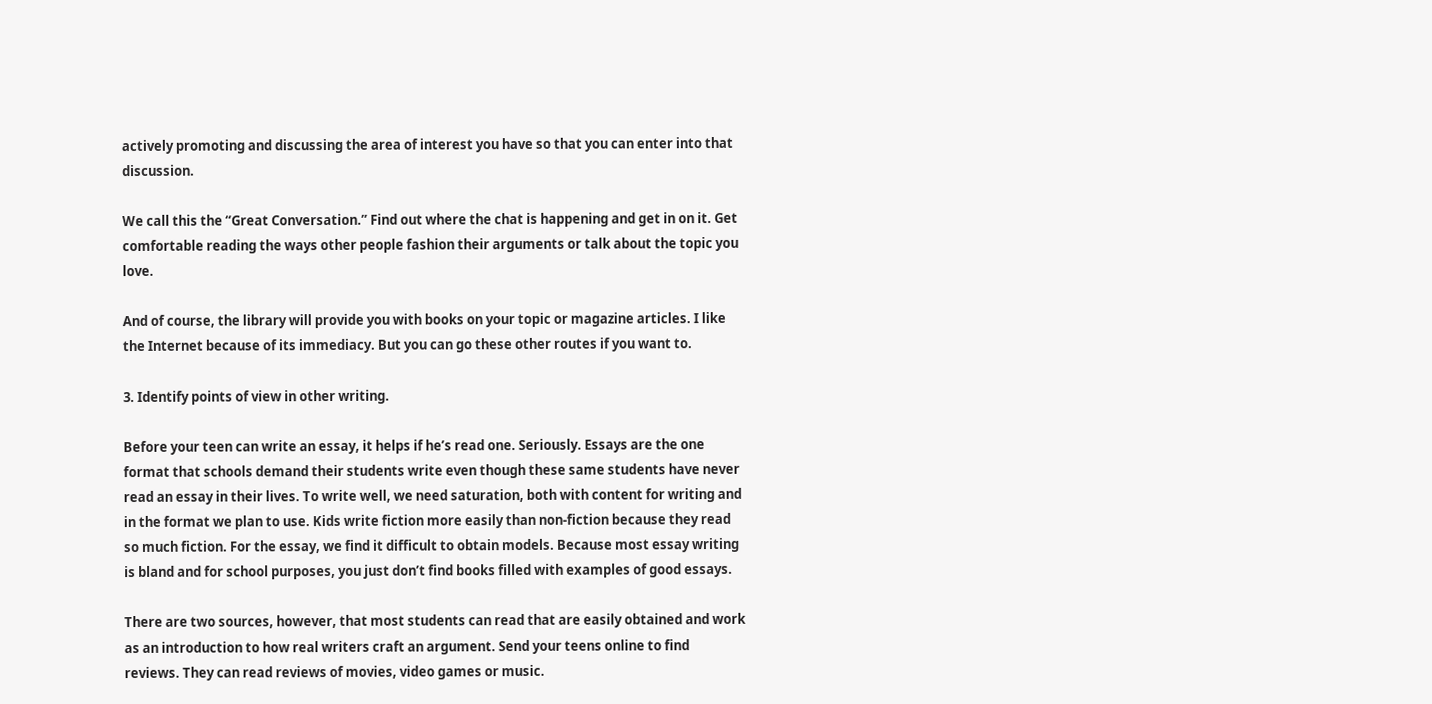actively promoting and discussing the area of interest you have so that you can enter into that discussion.

We call this the “Great Conversation.” Find out where the chat is happening and get in on it. Get comfortable reading the ways other people fashion their arguments or talk about the topic you love.

And of course, the library will provide you with books on your topic or magazine articles. I like the Internet because of its immediacy. But you can go these other routes if you want to.

3. Identify points of view in other writing.

Before your teen can write an essay, it helps if he’s read one. Seriously. Essays are the one format that schools demand their students write even though these same students have never read an essay in their lives. To write well, we need saturation, both with content for writing and in the format we plan to use. Kids write fiction more easily than non-fiction because they read so much fiction. For the essay, we find it difficult to obtain models. Because most essay writing is bland and for school purposes, you just don’t find books filled with examples of good essays.

There are two sources, however, that most students can read that are easily obtained and work as an introduction to how real writers craft an argument. Send your teens online to find reviews. They can read reviews of movies, video games or music.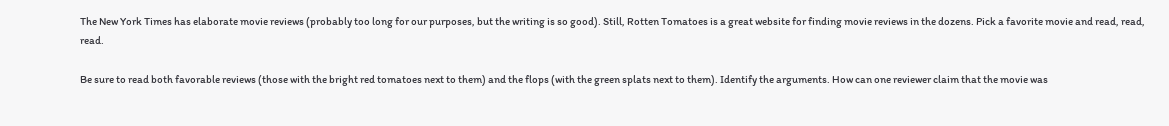The New York Times has elaborate movie reviews (probably too long for our purposes, but the writing is so good). Still, Rotten Tomatoes is a great website for finding movie reviews in the dozens. Pick a favorite movie and read, read, read.

Be sure to read both favorable reviews (those with the bright red tomatoes next to them) and the flops (with the green splats next to them). Identify the arguments. How can one reviewer claim that the movie was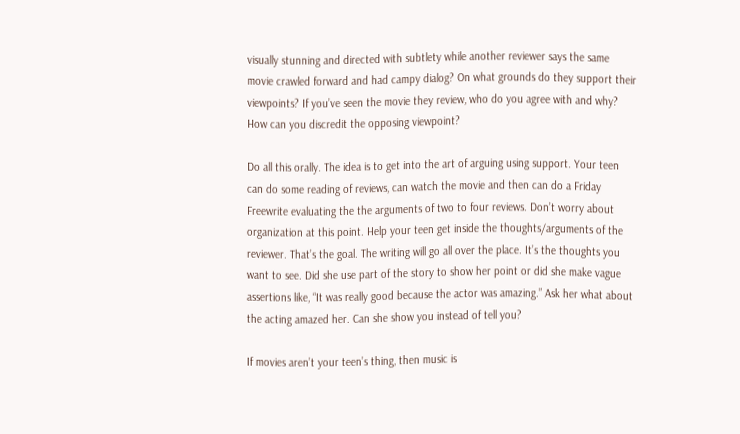visually stunning and directed with subtlety while another reviewer says the same movie crawled forward and had campy dialog? On what grounds do they support their viewpoints? If you’ve seen the movie they review, who do you agree with and why? How can you discredit the opposing viewpoint?

Do all this orally. The idea is to get into the art of arguing using support. Your teen can do some reading of reviews, can watch the movie and then can do a Friday Freewrite evaluating the the arguments of two to four reviews. Don’t worry about organization at this point. Help your teen get inside the thoughts/arguments of the reviewer. That’s the goal. The writing will go all over the place. It’s the thoughts you want to see. Did she use part of the story to show her point or did she make vague assertions like, “It was really good because the actor was amazing.” Ask her what about the acting amazed her. Can she show you instead of tell you?

If movies aren’t your teen’s thing, then music is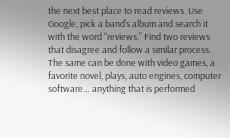the next best place to read reviews. Use Google, pick a band’s album and search it with the word “reviews.” Find two reviews that disagree and follow a similar process. The same can be done with video games, a favorite novel, plays, auto engines, computer software… anything that is performed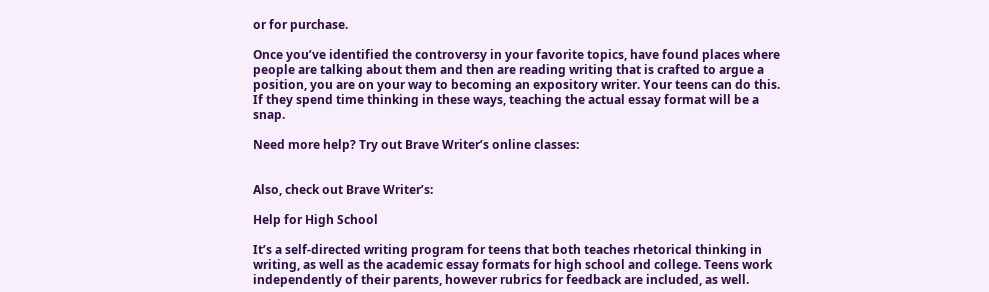or for purchase.

Once you’ve identified the controversy in your favorite topics, have found places where people are talking about them and then are reading writing that is crafted to argue a position, you are on your way to becoming an expository writer. Your teens can do this. If they spend time thinking in these ways, teaching the actual essay format will be a snap.

Need more help? Try out Brave Writer’s online classes:


Also, check out Brave Writer’s:

Help for High School

It’s a self-directed writing program for teens that both teaches rhetorical thinking in writing, as well as the academic essay formats for high school and college. Teens work independently of their parents, however rubrics for feedback are included, as well.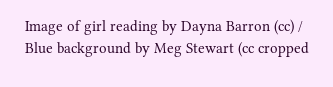Image of girl reading by Dayna Barron (cc) / Blue background by Meg Stewart (cc cropped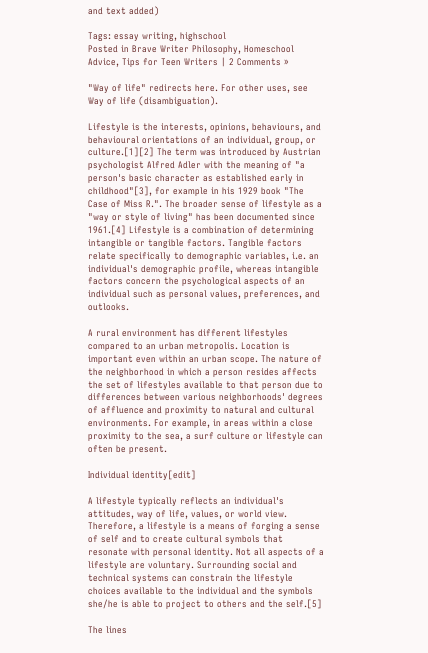and text added)

Tags: essay writing, highschool
Posted in Brave Writer Philosophy, Homeschool Advice, Tips for Teen Writers | 2 Comments »

"Way of life" redirects here. For other uses, see Way of life (disambiguation).

Lifestyle is the interests, opinions, behaviours, and behavioural orientations of an individual, group, or culture.[1][2] The term was introduced by Austrian psychologist Alfred Adler with the meaning of "a person's basic character as established early in childhood"[3], for example in his 1929 book "The Case of Miss R.". The broader sense of lifestyle as a "way or style of living" has been documented since 1961.[4] Lifestyle is a combination of determining intangible or tangible factors. Tangible factors relate specifically to demographic variables, i.e. an individual's demographic profile, whereas intangible factors concern the psychological aspects of an individual such as personal values, preferences, and outlooks.

A rural environment has different lifestyles compared to an urban metropolis. Location is important even within an urban scope. The nature of the neighborhood in which a person resides affects the set of lifestyles available to that person due to differences between various neighborhoods' degrees of affluence and proximity to natural and cultural environments. For example, in areas within a close proximity to the sea, a surf culture or lifestyle can often be present.

Individual identity[edit]

A lifestyle typically reflects an individual's attitudes, way of life, values, or world view. Therefore, a lifestyle is a means of forging a sense of self and to create cultural symbols that resonate with personal identity. Not all aspects of a lifestyle are voluntary. Surrounding social and technical systems can constrain the lifestyle choices available to the individual and the symbols she/he is able to project to others and the self.[5]

The lines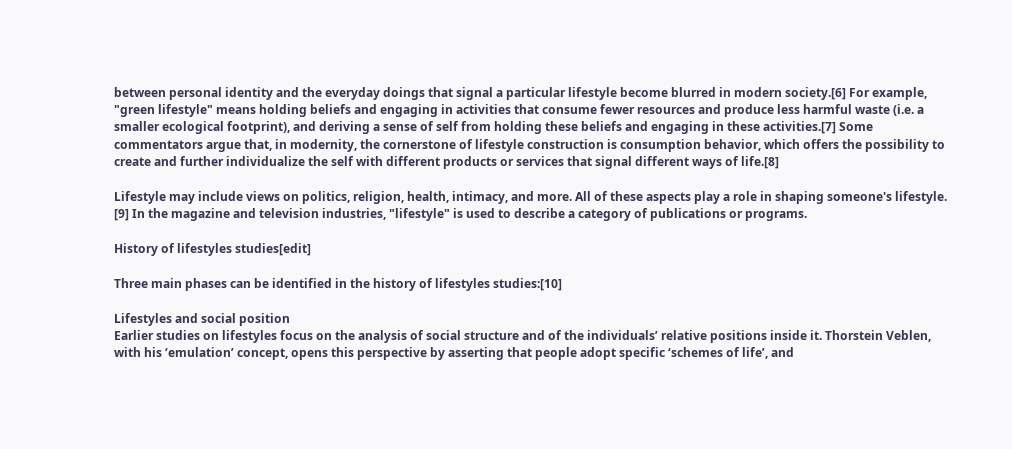between personal identity and the everyday doings that signal a particular lifestyle become blurred in modern society.[6] For example, "green lifestyle" means holding beliefs and engaging in activities that consume fewer resources and produce less harmful waste (i.e. a smaller ecological footprint), and deriving a sense of self from holding these beliefs and engaging in these activities.[7] Some commentators argue that, in modernity, the cornerstone of lifestyle construction is consumption behavior, which offers the possibility to create and further individualize the self with different products or services that signal different ways of life.[8]

Lifestyle may include views on politics, religion, health, intimacy, and more. All of these aspects play a role in shaping someone's lifestyle. [9] In the magazine and television industries, "lifestyle" is used to describe a category of publications or programs.

History of lifestyles studies[edit]

Three main phases can be identified in the history of lifestyles studies:[10]

Lifestyles and social position
Earlier studies on lifestyles focus on the analysis of social structure and of the individuals’ relative positions inside it. Thorstein Veblen, with his ‘emulation’ concept, opens this perspective by asserting that people adopt specific ‘schemes of life’, and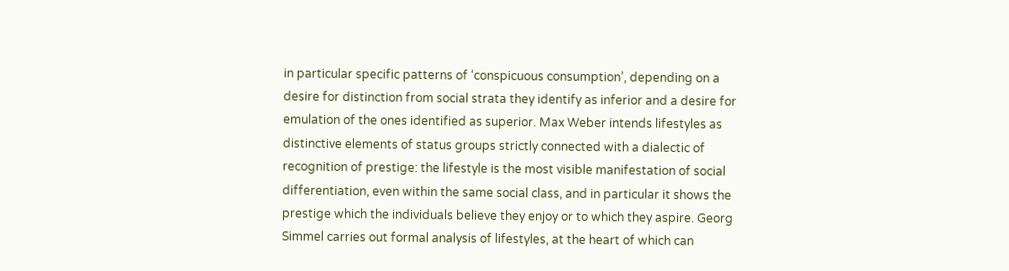in particular specific patterns of ‘conspicuous consumption’, depending on a desire for distinction from social strata they identify as inferior and a desire for emulation of the ones identified as superior. Max Weber intends lifestyles as distinctive elements of status groups strictly connected with a dialectic of recognition of prestige: the lifestyle is the most visible manifestation of social differentiation, even within the same social class, and in particular it shows the prestige which the individuals believe they enjoy or to which they aspire. Georg Simmel carries out formal analysis of lifestyles, at the heart of which can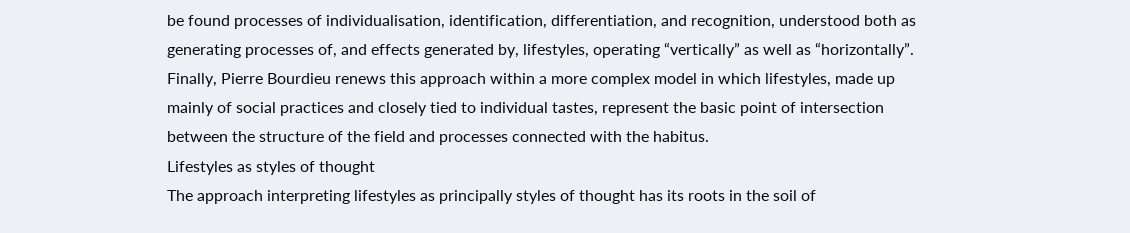be found processes of individualisation, identification, differentiation, and recognition, understood both as generating processes of, and effects generated by, lifestyles, operating “vertically” as well as “horizontally”. Finally, Pierre Bourdieu renews this approach within a more complex model in which lifestyles, made up mainly of social practices and closely tied to individual tastes, represent the basic point of intersection between the structure of the field and processes connected with the habitus.
Lifestyles as styles of thought
The approach interpreting lifestyles as principally styles of thought has its roots in the soil of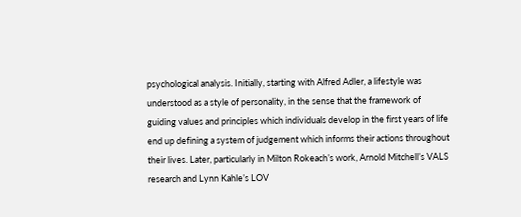psychological analysis. Initially, starting with Alfred Adler, a lifestyle was understood as a style of personality, in the sense that the framework of guiding values and principles which individuals develop in the first years of life end up defining a system of judgement which informs their actions throughout their lives. Later, particularly in Milton Rokeach’s work, Arnold Mitchell’s VALS research and Lynn Kahle’s LOV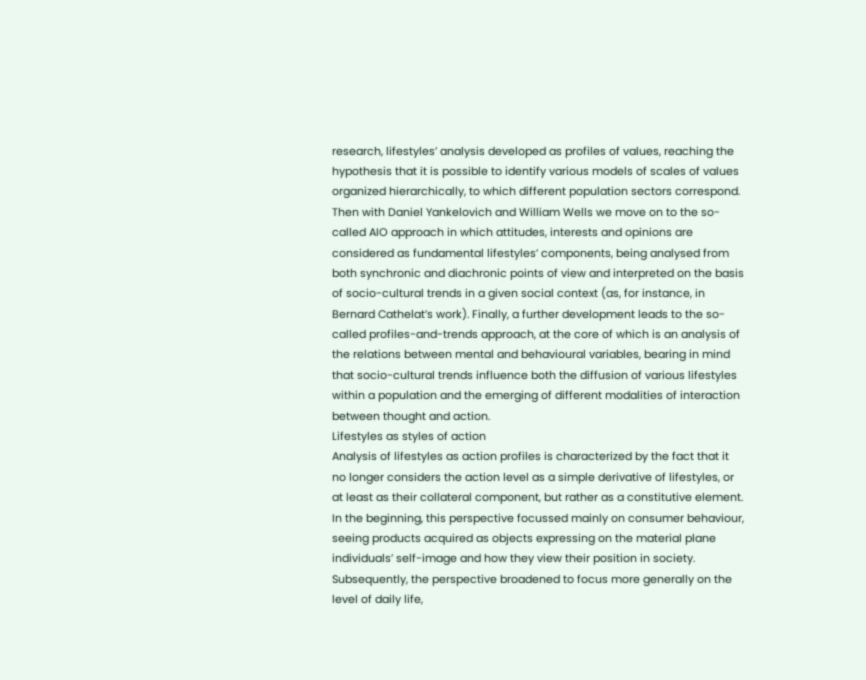research, lifestyles’ analysis developed as profiles of values, reaching the hypothesis that it is possible to identify various models of scales of values organized hierarchically, to which different population sectors correspond. Then with Daniel Yankelovich and William Wells we move on to the so-called AIO approach in which attitudes, interests and opinions are considered as fundamental lifestyles’ components, being analysed from both synchronic and diachronic points of view and interpreted on the basis of socio-cultural trends in a given social context (as, for instance, in Bernard Cathelat’s work). Finally, a further development leads to the so-called profiles-and-trends approach, at the core of which is an analysis of the relations between mental and behavioural variables, bearing in mind that socio-cultural trends influence both the diffusion of various lifestyles within a population and the emerging of different modalities of interaction between thought and action.
Lifestyles as styles of action
Analysis of lifestyles as action profiles is characterized by the fact that it no longer considers the action level as a simple derivative of lifestyles, or at least as their collateral component, but rather as a constitutive element. In the beginning, this perspective focussed mainly on consumer behaviour, seeing products acquired as objects expressing on the material plane individuals’ self-image and how they view their position in society. Subsequently, the perspective broadened to focus more generally on the level of daily life,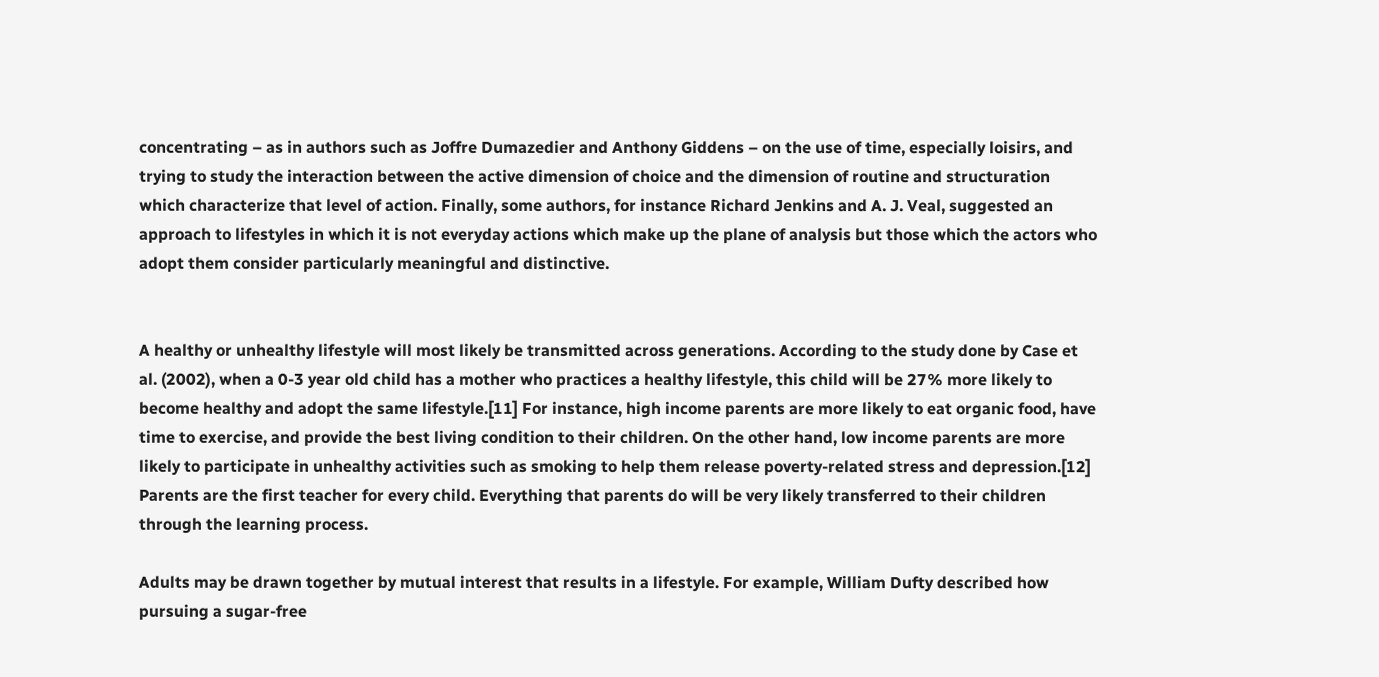concentrating – as in authors such as Joffre Dumazedier and Anthony Giddens – on the use of time, especially loisirs, and trying to study the interaction between the active dimension of choice and the dimension of routine and structuration which characterize that level of action. Finally, some authors, for instance Richard Jenkins and A. J. Veal, suggested an approach to lifestyles in which it is not everyday actions which make up the plane of analysis but those which the actors who adopt them consider particularly meaningful and distinctive.


A healthy or unhealthy lifestyle will most likely be transmitted across generations. According to the study done by Case et al. (2002), when a 0-3 year old child has a mother who practices a healthy lifestyle, this child will be 27% more likely to become healthy and adopt the same lifestyle.[11] For instance, high income parents are more likely to eat organic food, have time to exercise, and provide the best living condition to their children. On the other hand, low income parents are more likely to participate in unhealthy activities such as smoking to help them release poverty-related stress and depression.[12] Parents are the first teacher for every child. Everything that parents do will be very likely transferred to their children through the learning process.

Adults may be drawn together by mutual interest that results in a lifestyle. For example, William Dufty described how pursuing a sugar-free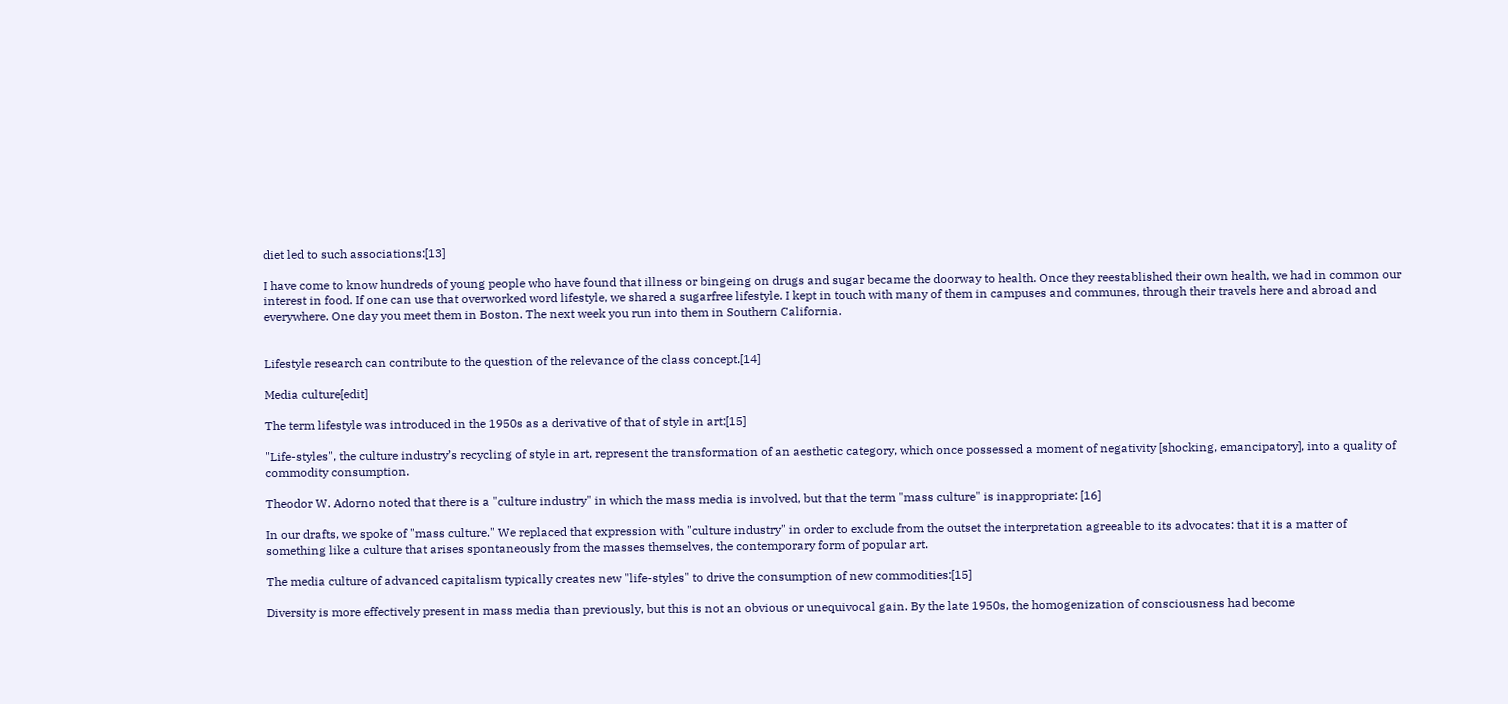diet led to such associations:[13]

I have come to know hundreds of young people who have found that illness or bingeing on drugs and sugar became the doorway to health. Once they reestablished their own health, we had in common our interest in food. If one can use that overworked word lifestyle, we shared a sugarfree lifestyle. I kept in touch with many of them in campuses and communes, through their travels here and abroad and everywhere. One day you meet them in Boston. The next week you run into them in Southern California.


Lifestyle research can contribute to the question of the relevance of the class concept.[14]

Media culture[edit]

The term lifestyle was introduced in the 1950s as a derivative of that of style in art:[15]

"Life-styles", the culture industry’s recycling of style in art, represent the transformation of an aesthetic category, which once possessed a moment of negativity [shocking, emancipatory], into a quality of commodity consumption.

Theodor W. Adorno noted that there is a "culture industry" in which the mass media is involved, but that the term "mass culture" is inappropriate: [16]

In our drafts, we spoke of "mass culture." We replaced that expression with "culture industry" in order to exclude from the outset the interpretation agreeable to its advocates: that it is a matter of something like a culture that arises spontaneously from the masses themselves, the contemporary form of popular art.

The media culture of advanced capitalism typically creates new "life-styles" to drive the consumption of new commodities:[15]

Diversity is more effectively present in mass media than previously, but this is not an obvious or unequivocal gain. By the late 1950s, the homogenization of consciousness had become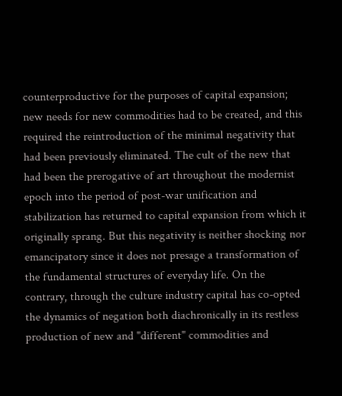counterproductive for the purposes of capital expansion; new needs for new commodities had to be created, and this required the reintroduction of the minimal negativity that had been previously eliminated. The cult of the new that had been the prerogative of art throughout the modernist epoch into the period of post-war unification and stabilization has returned to capital expansion from which it originally sprang. But this negativity is neither shocking nor emancipatory since it does not presage a transformation of the fundamental structures of everyday life. On the contrary, through the culture industry capital has co-opted the dynamics of negation both diachronically in its restless production of new and "different" commodities and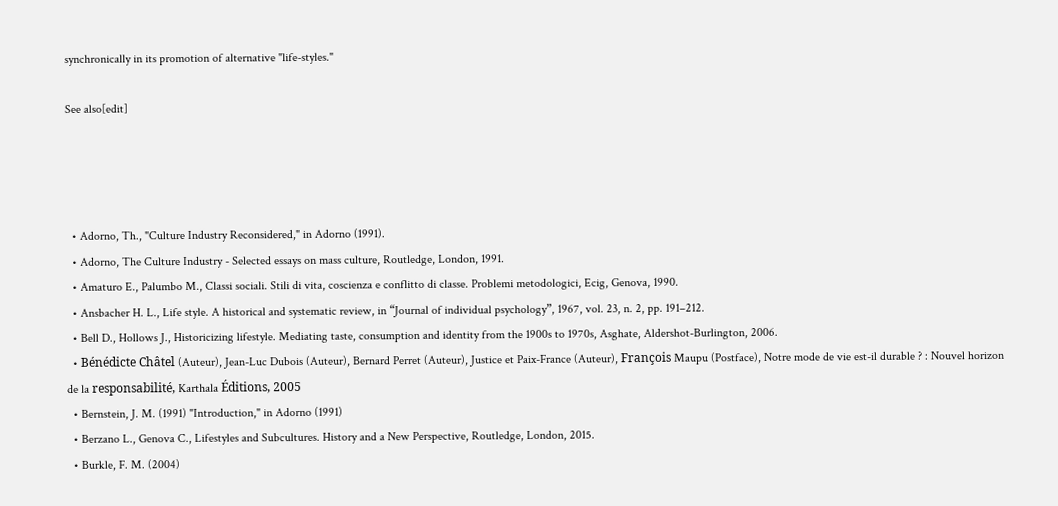synchronically in its promotion of alternative "life-styles."

See also[edit]




  • Adorno, Th., "Culture Industry Reconsidered," in Adorno (1991).
  • Adorno, The Culture Industry - Selected essays on mass culture, Routledge, London, 1991.
  • Amaturo E., Palumbo M., Classi sociali. Stili di vita, coscienza e conflitto di classe. Problemi metodologici, Ecig, Genova, 1990.
  • Ansbacher H. L., Life style. A historical and systematic review, in “Journal of individual psychology”, 1967, vol. 23, n. 2, pp. 191–212.
  • Bell D., Hollows J., Historicizing lifestyle. Mediating taste, consumption and identity from the 1900s to 1970s, Asghate, Aldershot-Burlington, 2006.
  • Bénédicte Châtel (Auteur), Jean-Luc Dubois (Auteur), Bernard Perret (Auteur), Justice et Paix-France (Auteur), François Maupu (Postface), Notre mode de vie est-il durable ? : Nouvel horizon de la responsabilité, Karthala Éditions, 2005
  • Bernstein, J. M. (1991) "Introduction," in Adorno (1991)
  • Berzano L., Genova C., Lifestyles and Subcultures. History and a New Perspective, Routledge, London, 2015.
  • Burkle, F. M. (2004)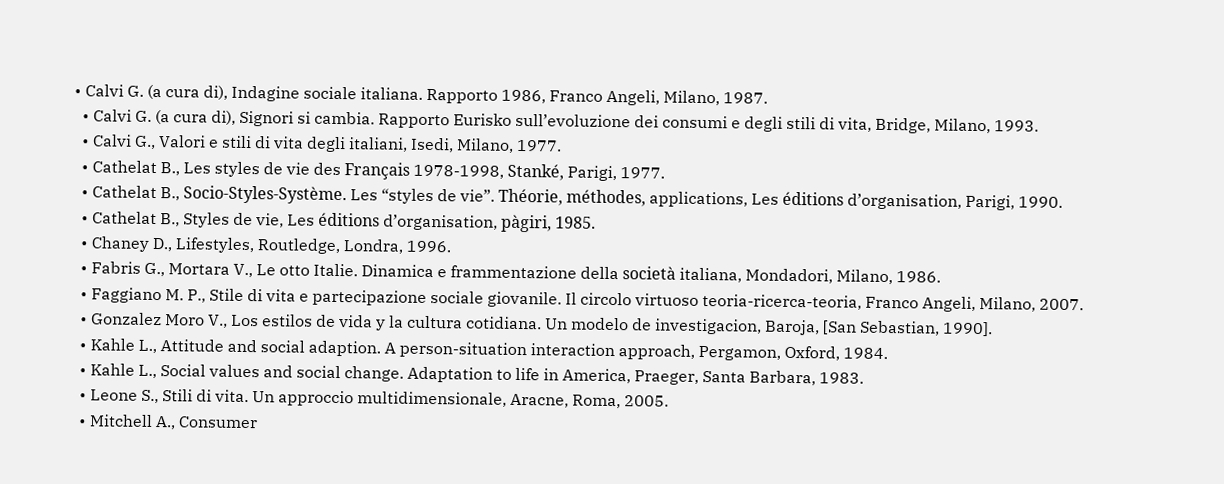• Calvi G. (a cura di), Indagine sociale italiana. Rapporto 1986, Franco Angeli, Milano, 1987.
  • Calvi G. (a cura di), Signori si cambia. Rapporto Eurisko sull’evoluzione dei consumi e degli stili di vita, Bridge, Milano, 1993.
  • Calvi G., Valori e stili di vita degli italiani, Isedi, Milano, 1977.
  • Cathelat B., Les styles de vie des Français 1978-1998, Stanké, Parigi, 1977.
  • Cathelat B., Socio-Styles-Système. Les “styles de vie”. Théorie, méthodes, applications, Les éditions d’organisation, Parigi, 1990.
  • Cathelat B., Styles de vie, Les éditions d’organisation, pàgiri, 1985.
  • Chaney D., Lifestyles, Routledge, Londra, 1996.
  • Fabris G., Mortara V., Le otto Italie. Dinamica e frammentazione della società italiana, Mondadori, Milano, 1986.
  • Faggiano M. P., Stile di vita e partecipazione sociale giovanile. Il circolo virtuoso teoria-ricerca-teoria, Franco Angeli, Milano, 2007.
  • Gonzalez Moro V., Los estilos de vida y la cultura cotidiana. Un modelo de investigacion, Baroja, [San Sebastian, 1990].
  • Kahle L., Attitude and social adaption. A person-situation interaction approach, Pergamon, Oxford, 1984.
  • Kahle L., Social values and social change. Adaptation to life in America, Praeger, Santa Barbara, 1983.
  • Leone S., Stili di vita. Un approccio multidimensionale, Aracne, Roma, 2005.
  • Mitchell A., Consumer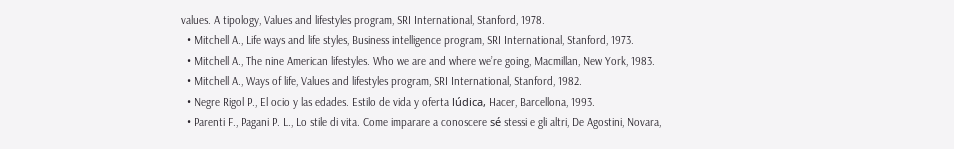values. A tipology, Values and lifestyles program, SRI International, Stanford, 1978.
  • Mitchell A., Life ways and life styles, Business intelligence program, SRI International, Stanford, 1973.
  • Mitchell A., The nine American lifestyles. Who we are and where we’re going, Macmillan, New York, 1983.
  • Mitchell A., Ways of life, Values and lifestyles program, SRI International, Stanford, 1982.
  • Negre Rigol P., El ocio y las edades. Estilo de vida y oferta lúdica, Hacer, Barcellona, 1993.
  • Parenti F., Pagani P. L., Lo stile di vita. Come imparare a conoscere sé stessi e gli altri, De Agostini, Novara,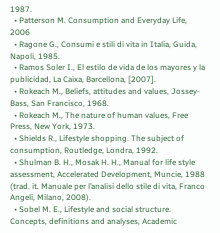1987.
  • Patterson M. Consumption and Everyday Life, 2006
  • Ragone G., Consumi e stili di vita in Italia, Guida, Napoli, 1985.
  • Ramos Soler I., El estilo de vida de los mayores y la publicidad, La Caixa, Barcellona, [2007].
  • Rokeach M., Beliefs, attitudes and values, Jossey-Bass, San Francisco, 1968.
  • Rokeach M., The nature of human values, Free Press, New York, 1973.
  • Shields R., Lifestyle shopping. The subject of consumption, Routledge, Londra, 1992.
  • Shulman B. H., Mosak H. H., Manual for life style assessment, Accelerated Development, Muncie, 1988 (trad. it. Manuale per l’analisi dello stile di vita, Franco Angeli, Milano, 2008).
  • Sobel M. E., Lifestyle and social structure. Concepts, definitions and analyses, Academic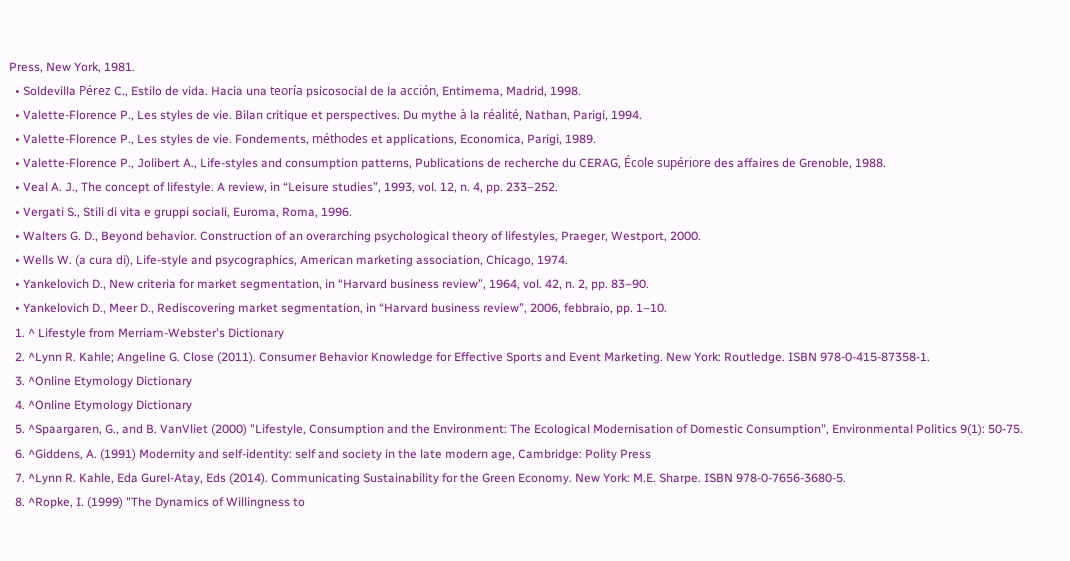Press, New York, 1981.
  • Soldevilla Pérez C., Estilo de vida. Hacia una teoría psicosocial de la acción, Entimema, Madrid, 1998.
  • Valette-Florence P., Les styles de vie. Bilan critique et perspectives. Du mythe à la réalité, Nathan, Parigi, 1994.
  • Valette-Florence P., Les styles de vie. Fondements, méthodes et applications, Economica, Parigi, 1989.
  • Valette-Florence P., Jolibert A., Life-styles and consumption patterns, Publications de recherche du CERAG, École supériore des affaires de Grenoble, 1988.
  • Veal A. J., The concept of lifestyle. A review, in “Leisure studies”, 1993, vol. 12, n. 4, pp. 233–252.
  • Vergati S., Stili di vita e gruppi sociali, Euroma, Roma, 1996.
  • Walters G. D., Beyond behavior. Construction of an overarching psychological theory of lifestyles, Praeger, Westport, 2000.
  • Wells W. (a cura di), Life-style and psycographics, American marketing association, Chicago, 1974.
  • Yankelovich D., New criteria for market segmentation, in “Harvard business review”, 1964, vol. 42, n. 2, pp. 83–90.
  • Yankelovich D., Meer D., Rediscovering market segmentation, in “Harvard business review”, 2006, febbraio, pp. 1–10.
  1. ^ Lifestyle from Merriam-Webster's Dictionary
  2. ^Lynn R. Kahle; Angeline G. Close (2011). Consumer Behavior Knowledge for Effective Sports and Event Marketing. New York: Routledge. ISBN 978-0-415-87358-1.
  3. ^Online Etymology Dictionary
  4. ^Online Etymology Dictionary
  5. ^Spaargaren, G., and B. VanVliet (2000) "Lifestyle, Consumption and the Environment: The Ecological Modernisation of Domestic Consumption", Environmental Politics 9(1): 50-75.
  6. ^Giddens, A. (1991) Modernity and self-identity: self and society in the late modern age, Cambridge: Polity Press
  7. ^Lynn R. Kahle, Eda Gurel-Atay, Eds (2014). Communicating Sustainability for the Green Economy. New York: M.E. Sharpe. ISBN 978-0-7656-3680-5.
  8. ^Ropke, I. (1999) "The Dynamics of Willingness to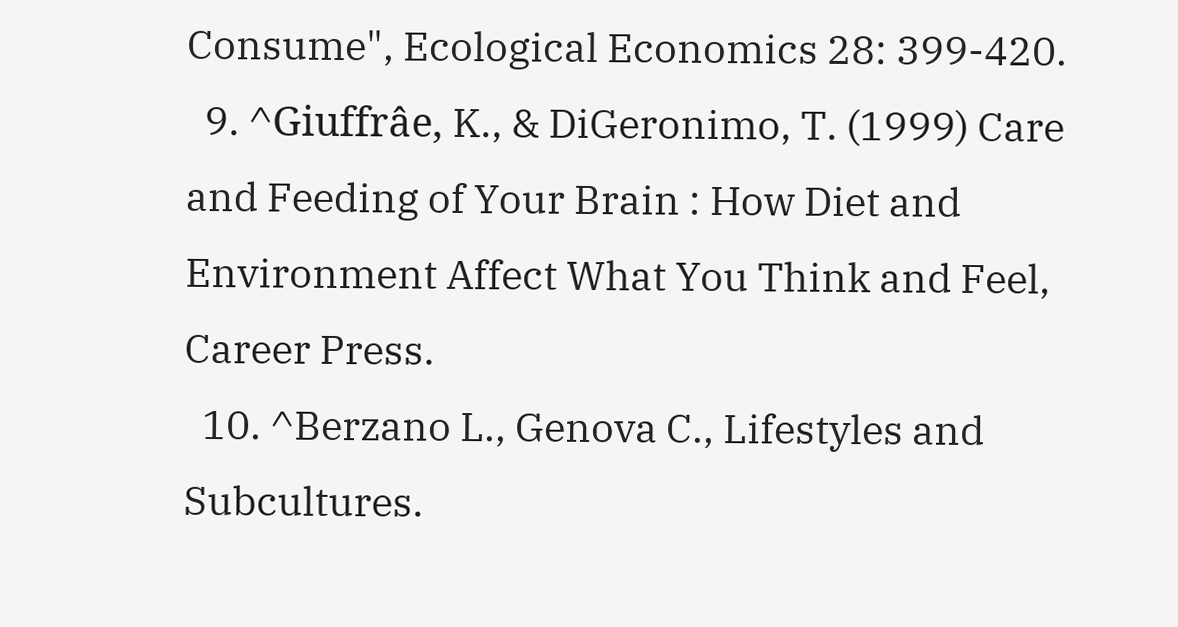Consume", Ecological Economics 28: 399-420.
  9. ^Giuffrâe, K., & DiGeronimo, T. (1999) Care and Feeding of Your Brain : How Diet and Environment Affect What You Think and Feel, Career Press.
  10. ^Berzano L., Genova C., Lifestyles and Subcultures.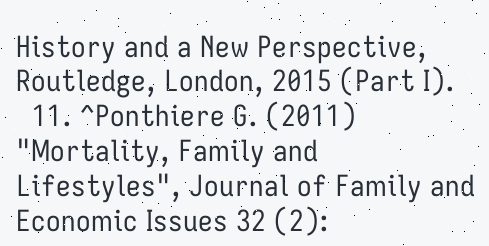History and a New Perspective, Routledge, London, 2015 (Part I).
  11. ^Ponthiere G. (2011) "Mortality, Family and Lifestyles", Journal of Family and Economic Issues 32 (2):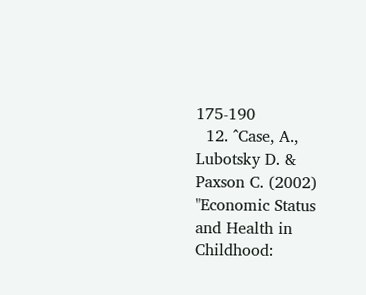175-190
  12. ^Case, A., Lubotsky D. & Paxson C. (2002) "Economic Status and Health in Childhood: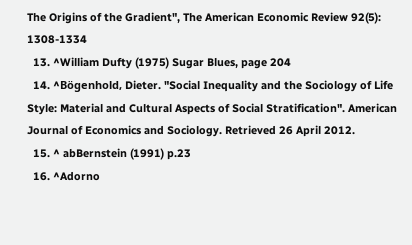The Origins of the Gradient", The American Economic Review 92(5): 1308-1334
  13. ^William Dufty (1975) Sugar Blues, page 204
  14. ^Bögenhold, Dieter. "Social Inequality and the Sociology of Life Style: Material and Cultural Aspects of Social Stratification". American Journal of Economics and Sociology. Retrieved 26 April 2012.
  15. ^ abBernstein (1991) p.23
  16. ^Adorno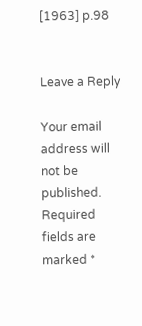[1963] p.98


Leave a Reply

Your email address will not be published. Required fields are marked *